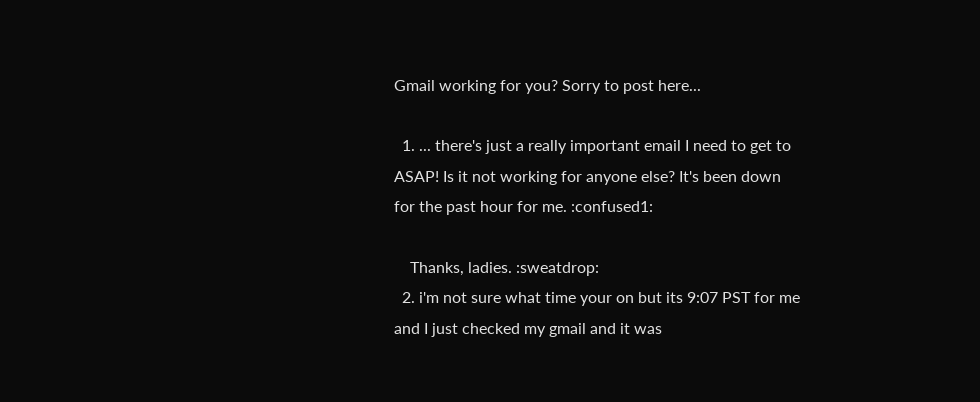Gmail working for you? Sorry to post here...

  1. ... there's just a really important email I need to get to ASAP! Is it not working for anyone else? It's been down for the past hour for me. :confused1:

    Thanks, ladies. :sweatdrop:
  2. i'm not sure what time your on but its 9:07 PST for me and I just checked my gmail and it was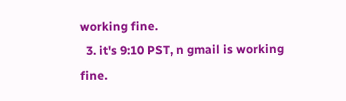working fine.
  3. it's 9:10 PST, n gmail is working fine.